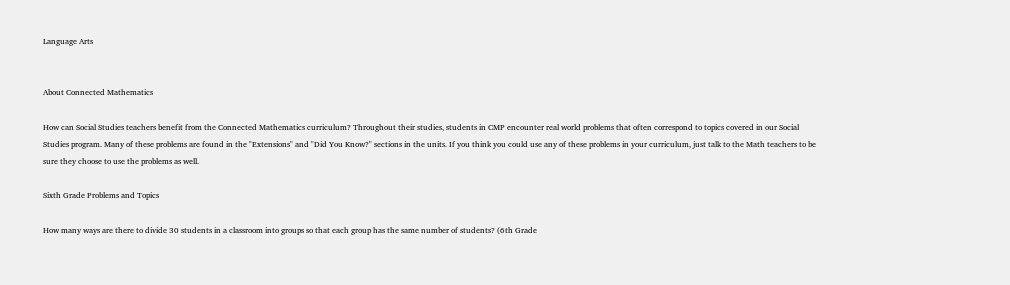Language Arts


About Connected Mathematics

How can Social Studies teachers benefit from the Connected Mathematics curriculum? Throughout their studies, students in CMP encounter real world problems that often correspond to topics covered in our Social Studies program. Many of these problems are found in the "Extensions" and "Did You Know?" sections in the units. If you think you could use any of these problems in your curriculum, just talk to the Math teachers to be sure they choose to use the problems as well.

Sixth Grade Problems and Topics

How many ways are there to divide 30 students in a classroom into groups so that each group has the same number of students? (6th Grade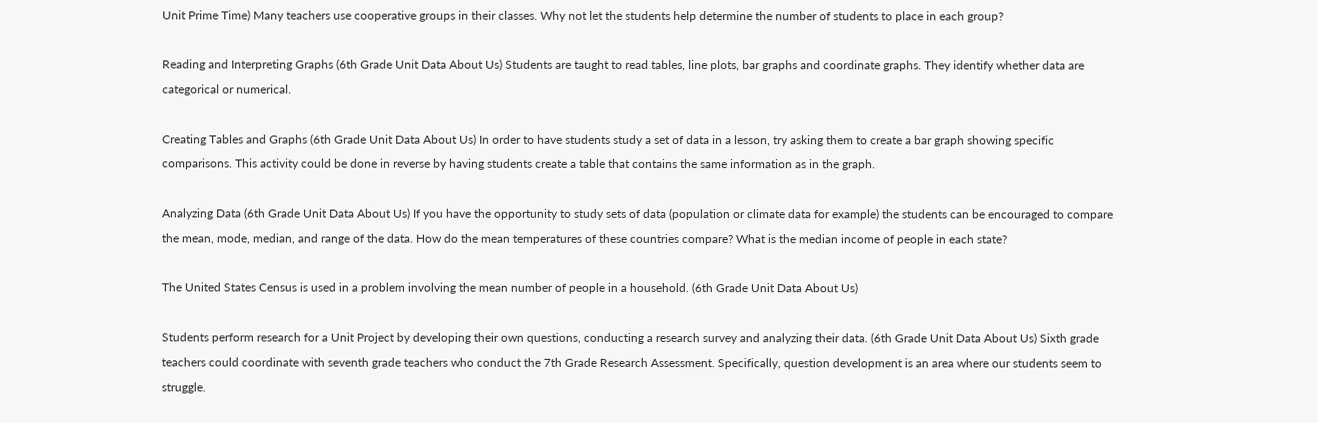Unit Prime Time) Many teachers use cooperative groups in their classes. Why not let the students help determine the number of students to place in each group?

Reading and Interpreting Graphs (6th Grade Unit Data About Us) Students are taught to read tables, line plots, bar graphs and coordinate graphs. They identify whether data are categorical or numerical.

Creating Tables and Graphs (6th Grade Unit Data About Us) In order to have students study a set of data in a lesson, try asking them to create a bar graph showing specific comparisons. This activity could be done in reverse by having students create a table that contains the same information as in the graph.

Analyzing Data (6th Grade Unit Data About Us) If you have the opportunity to study sets of data (population or climate data for example) the students can be encouraged to compare the mean, mode, median, and range of the data. How do the mean temperatures of these countries compare? What is the median income of people in each state?

The United States Census is used in a problem involving the mean number of people in a household. (6th Grade Unit Data About Us)

Students perform research for a Unit Project by developing their own questions, conducting a research survey and analyzing their data. (6th Grade Unit Data About Us) Sixth grade teachers could coordinate with seventh grade teachers who conduct the 7th Grade Research Assessment. Specifically, question development is an area where our students seem to struggle.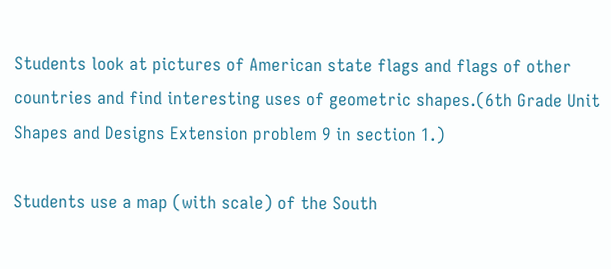Students look at pictures of American state flags and flags of other countries and find interesting uses of geometric shapes.(6th Grade Unit Shapes and Designs Extension problem 9 in section 1.)

Students use a map (with scale) of the South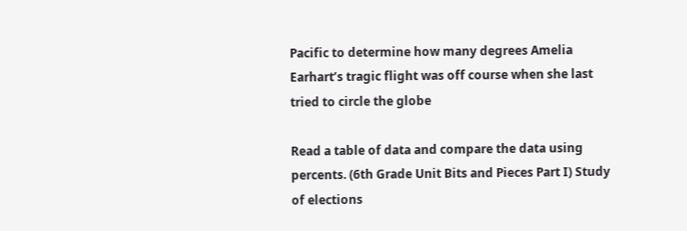Pacific to determine how many degrees Amelia Earhart’s tragic flight was off course when she last tried to circle the globe

Read a table of data and compare the data using percents. (6th Grade Unit Bits and Pieces Part I) Study of elections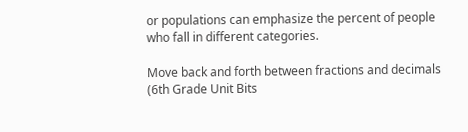or populations can emphasize the percent of people who fall in different categories.

Move back and forth between fractions and decimals (6th Grade Unit Bits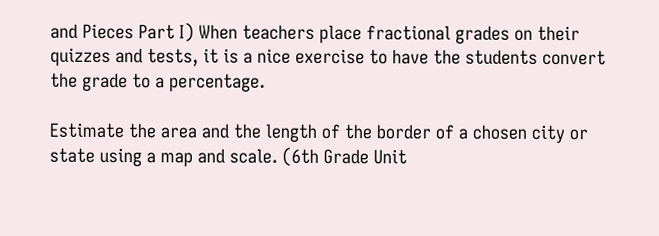and Pieces Part I) When teachers place fractional grades on their quizzes and tests, it is a nice exercise to have the students convert the grade to a percentage.

Estimate the area and the length of the border of a chosen city or state using a map and scale. (6th Grade Unit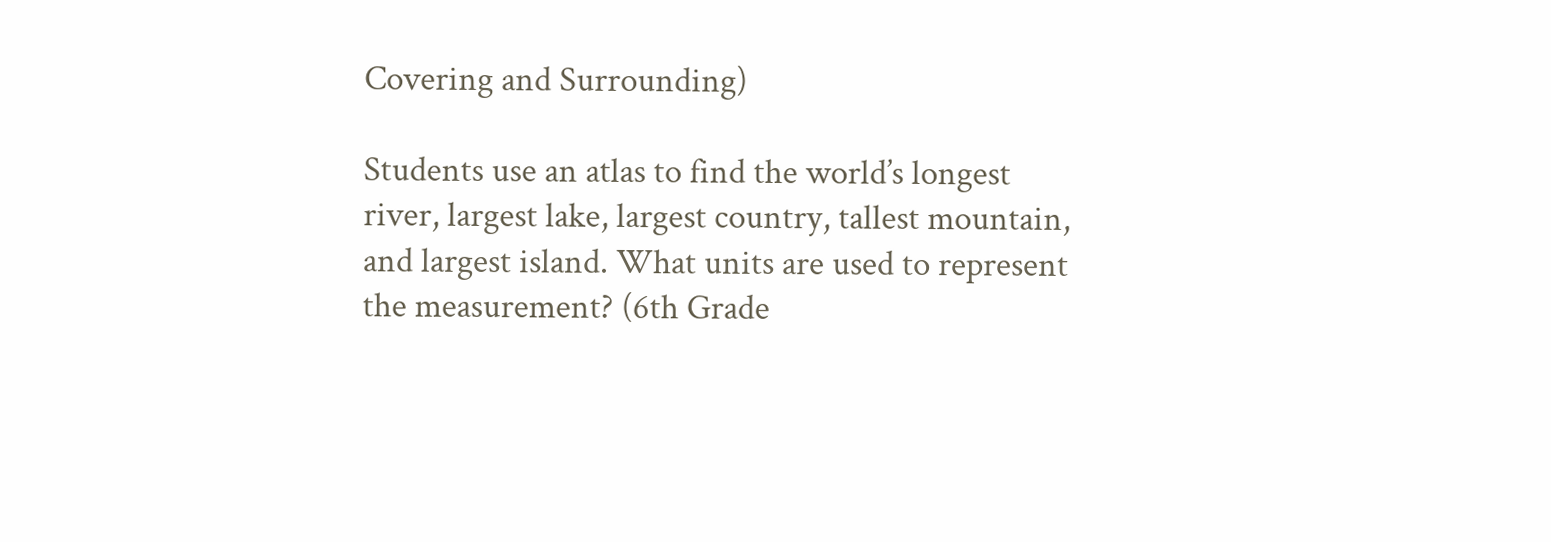Covering and Surrounding)

Students use an atlas to find the world’s longest river, largest lake, largest country, tallest mountain, and largest island. What units are used to represent the measurement? (6th Grade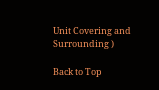Unit Covering and Surrounding )

Back to Top